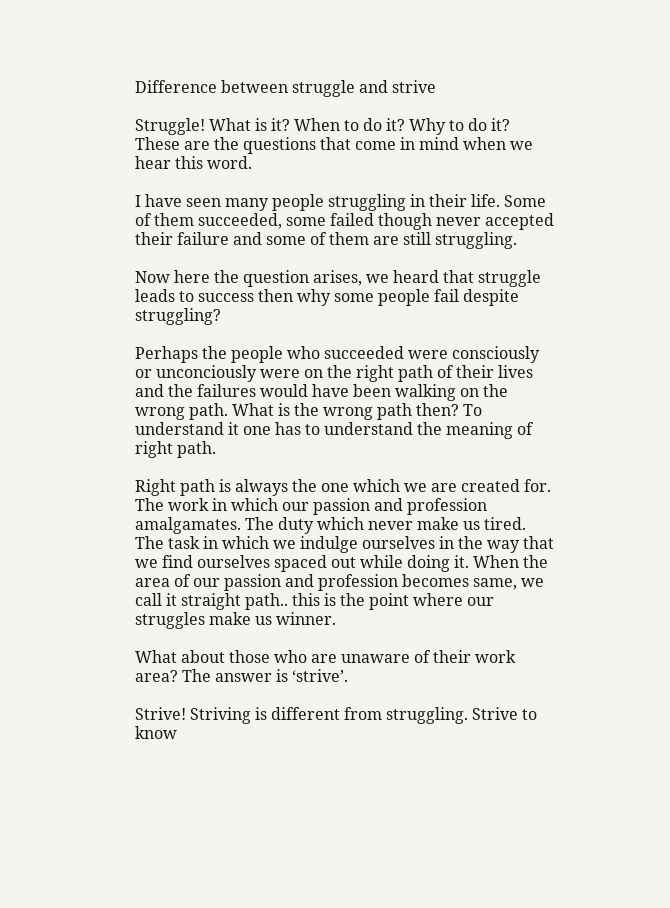Difference between struggle and strive

Struggle! What is it? When to do it? Why to do it? These are the questions that come in mind when we hear this word.

I have seen many people struggling in their life. Some of them succeeded, some failed though never accepted their failure and some of them are still struggling.

Now here the question arises, we heard that struggle leads to success then why some people fail despite struggling?

Perhaps the people who succeeded were consciously or unconciously were on the right path of their lives and the failures would have been walking on the wrong path. What is the wrong path then? To understand it one has to understand the meaning of right path.

Right path is always the one which we are created for. The work in which our passion and profession amalgamates. The duty which never make us tired. The task in which we indulge ourselves in the way that we find ourselves spaced out while doing it. When the area of our passion and profession becomes same, we call it straight path.. this is the point where our struggles make us winner.

What about those who are unaware of their work area? The answer is ‘strive’.

Strive! Striving is different from struggling. Strive to know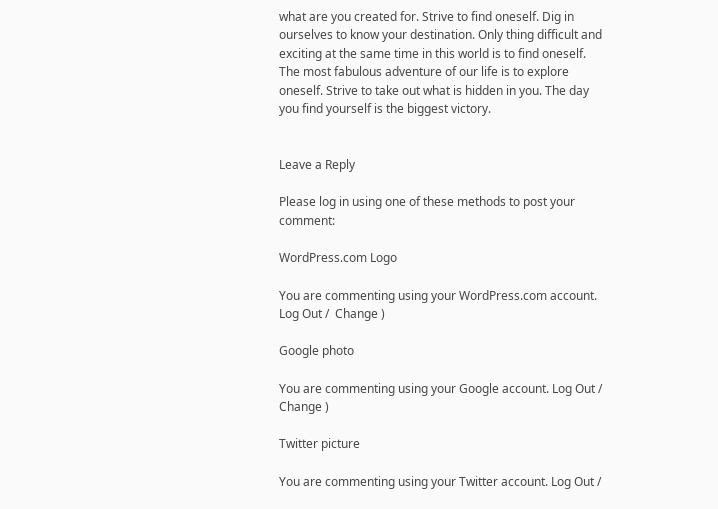what are you created for. Strive to find oneself. Dig in ourselves to know your destination. Only thing difficult and exciting at the same time in this world is to find oneself. The most fabulous adventure of our life is to explore oneself. Strive to take out what is hidden in you. The day you find yourself is the biggest victory.


Leave a Reply

Please log in using one of these methods to post your comment:

WordPress.com Logo

You are commenting using your WordPress.com account. Log Out /  Change )

Google photo

You are commenting using your Google account. Log Out /  Change )

Twitter picture

You are commenting using your Twitter account. Log Out /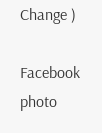Change )

Facebook photo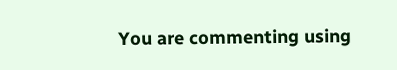You are commenting using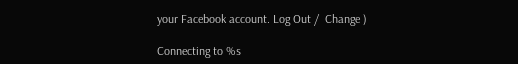your Facebook account. Log Out /  Change )

Connecting to %s